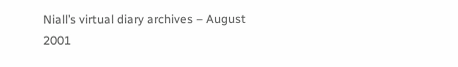Niall’s virtual diary archives – August 2001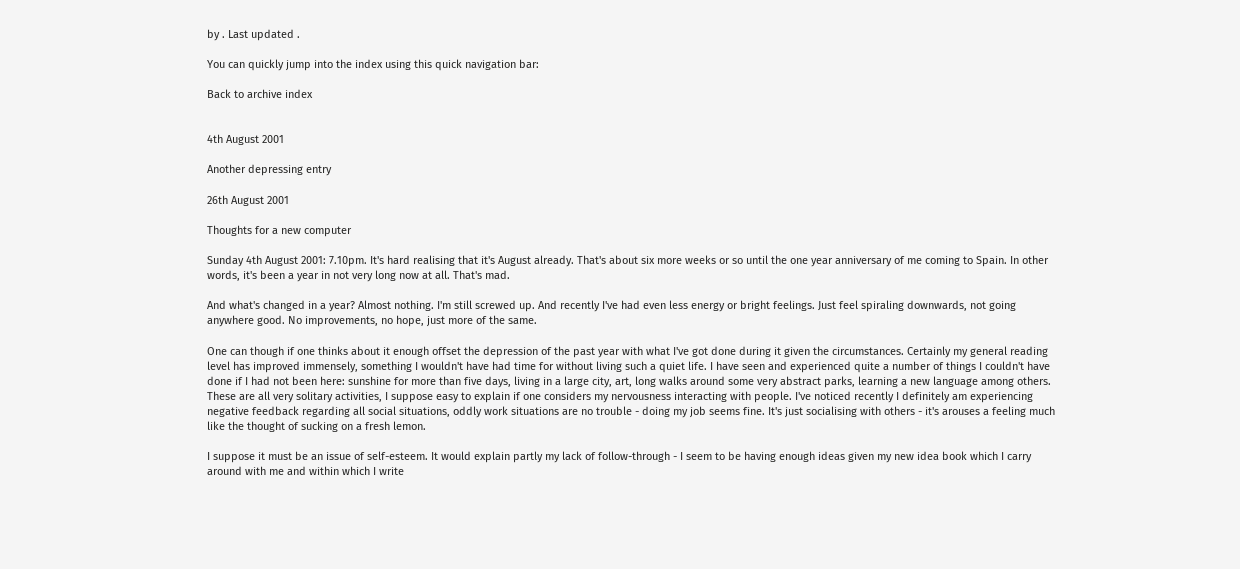by . Last updated .

You can quickly jump into the index using this quick navigation bar:

Back to archive index


4th August 2001

Another depressing entry

26th August 2001

Thoughts for a new computer

Sunday 4th August 2001: 7.10pm. It's hard realising that it's August already. That's about six more weeks or so until the one year anniversary of me coming to Spain. In other words, it's been a year in not very long now at all. That's mad.

And what's changed in a year? Almost nothing. I'm still screwed up. And recently I've had even less energy or bright feelings. Just feel spiraling downwards, not going anywhere good. No improvements, no hope, just more of the same.

One can though if one thinks about it enough offset the depression of the past year with what I've got done during it given the circumstances. Certainly my general reading level has improved immensely, something I wouldn't have had time for without living such a quiet life. I have seen and experienced quite a number of things I couldn't have done if I had not been here: sunshine for more than five days, living in a large city, art, long walks around some very abstract parks, learning a new language among others. These are all very solitary activities, I suppose easy to explain if one considers my nervousness interacting with people. I've noticed recently I definitely am experiencing negative feedback regarding all social situations, oddly work situations are no trouble - doing my job seems fine. It's just socialising with others - it's arouses a feeling much like the thought of sucking on a fresh lemon.

I suppose it must be an issue of self-esteem. It would explain partly my lack of follow-through - I seem to be having enough ideas given my new idea book which I carry around with me and within which I write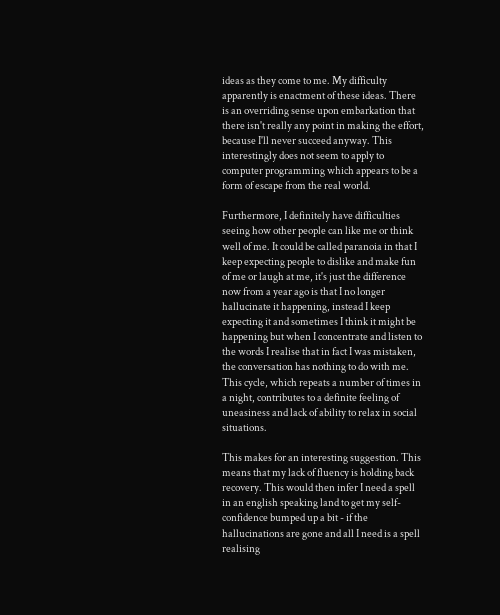ideas as they come to me. My difficulty apparently is enactment of these ideas. There is an overriding sense upon embarkation that there isn't really any point in making the effort, because I'll never succeed anyway. This interestingly does not seem to apply to computer programming which appears to be a form of escape from the real world.

Furthermore, I definitely have difficulties seeing how other people can like me or think well of me. It could be called paranoia in that I keep expecting people to dislike and make fun of me or laugh at me, it's just the difference now from a year ago is that I no longer hallucinate it happening, instead I keep expecting it and sometimes I think it might be happening but when I concentrate and listen to the words I realise that in fact I was mistaken, the conversation has nothing to do with me. This cycle, which repeats a number of times in a night, contributes to a definite feeling of uneasiness and lack of ability to relax in social situations.

This makes for an interesting suggestion. This means that my lack of fluency is holding back recovery. This would then infer I need a spell in an english speaking land to get my self-confidence bumped up a bit - if the hallucinations are gone and all I need is a spell realising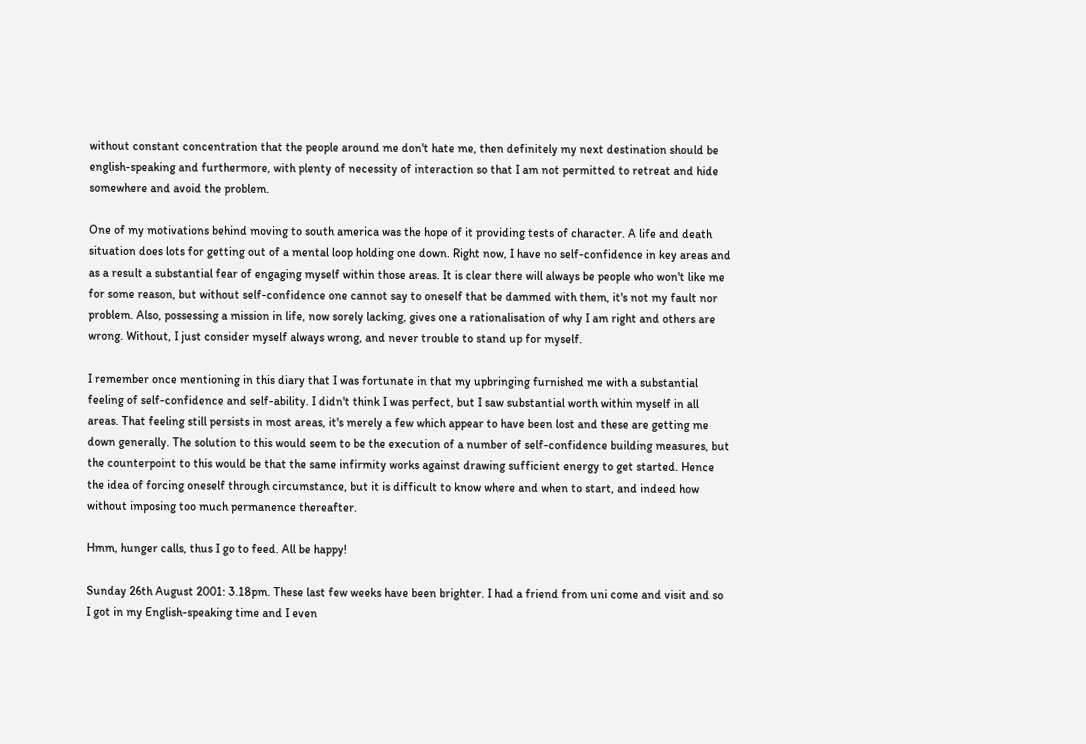without constant concentration that the people around me don't hate me, then definitely my next destination should be english-speaking and furthermore, with plenty of necessity of interaction so that I am not permitted to retreat and hide somewhere and avoid the problem.

One of my motivations behind moving to south america was the hope of it providing tests of character. A life and death situation does lots for getting out of a mental loop holding one down. Right now, I have no self-confidence in key areas and as a result a substantial fear of engaging myself within those areas. It is clear there will always be people who won't like me for some reason, but without self-confidence one cannot say to oneself that be dammed with them, it's not my fault nor problem. Also, possessing a mission in life, now sorely lacking, gives one a rationalisation of why I am right and others are wrong. Without, I just consider myself always wrong, and never trouble to stand up for myself.

I remember once mentioning in this diary that I was fortunate in that my upbringing furnished me with a substantial feeling of self-confidence and self-ability. I didn't think I was perfect, but I saw substantial worth within myself in all areas. That feeling still persists in most areas, it's merely a few which appear to have been lost and these are getting me down generally. The solution to this would seem to be the execution of a number of self-confidence building measures, but the counterpoint to this would be that the same infirmity works against drawing sufficient energy to get started. Hence the idea of forcing oneself through circumstance, but it is difficult to know where and when to start, and indeed how without imposing too much permanence thereafter.

Hmm, hunger calls, thus I go to feed. All be happy!

Sunday 26th August 2001: 3.18pm. These last few weeks have been brighter. I had a friend from uni come and visit and so I got in my English-speaking time and I even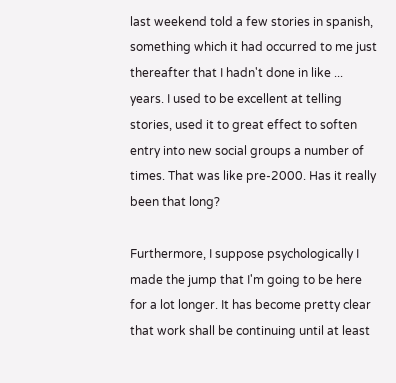last weekend told a few stories in spanish, something which it had occurred to me just thereafter that I hadn't done in like ... years. I used to be excellent at telling stories, used it to great effect to soften entry into new social groups a number of times. That was like pre-2000. Has it really been that long?

Furthermore, I suppose psychologically I made the jump that I'm going to be here for a lot longer. It has become pretty clear that work shall be continuing until at least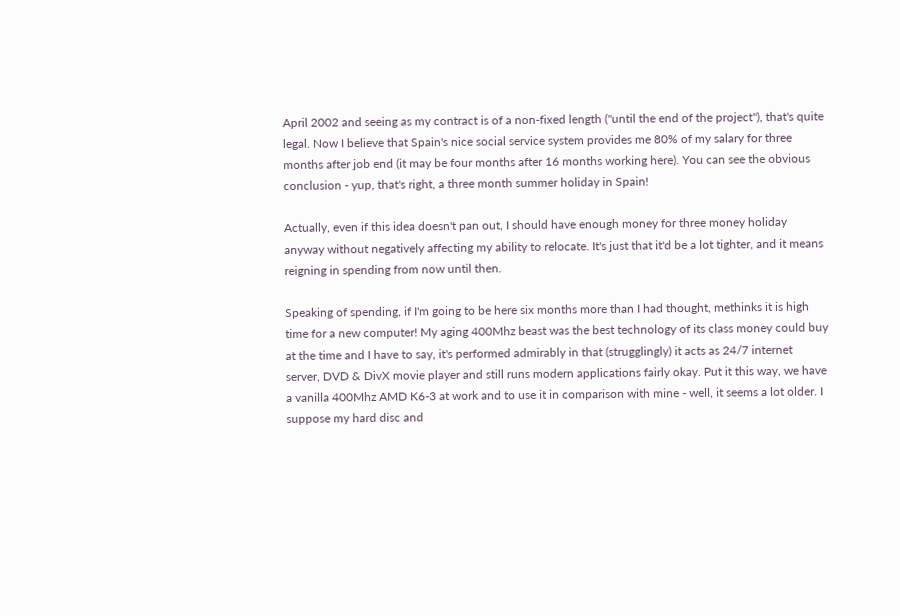April 2002 and seeing as my contract is of a non-fixed length ("until the end of the project"), that's quite legal. Now I believe that Spain's nice social service system provides me 80% of my salary for three months after job end (it may be four months after 16 months working here). You can see the obvious conclusion - yup, that's right, a three month summer holiday in Spain!

Actually, even if this idea doesn't pan out, I should have enough money for three money holiday anyway without negatively affecting my ability to relocate. It's just that it'd be a lot tighter, and it means reigning in spending from now until then.

Speaking of spending, if I'm going to be here six months more than I had thought, methinks it is high time for a new computer! My aging 400Mhz beast was the best technology of its class money could buy at the time and I have to say, it's performed admirably in that (strugglingly) it acts as 24/7 internet server, DVD & DivX movie player and still runs modern applications fairly okay. Put it this way, we have a vanilla 400Mhz AMD K6-3 at work and to use it in comparison with mine - well, it seems a lot older. I suppose my hard disc and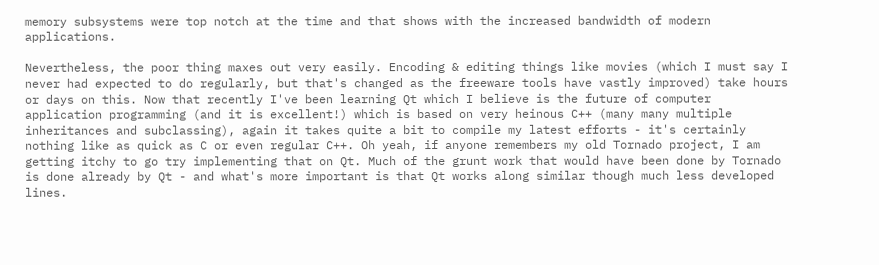memory subsystems were top notch at the time and that shows with the increased bandwidth of modern applications.

Nevertheless, the poor thing maxes out very easily. Encoding & editing things like movies (which I must say I never had expected to do regularly, but that's changed as the freeware tools have vastly improved) take hours or days on this. Now that recently I've been learning Qt which I believe is the future of computer application programming (and it is excellent!) which is based on very heinous C++ (many many multiple inheritances and subclassing), again it takes quite a bit to compile my latest efforts - it's certainly nothing like as quick as C or even regular C++. Oh yeah, if anyone remembers my old Tornado project, I am getting itchy to go try implementing that on Qt. Much of the grunt work that would have been done by Tornado is done already by Qt - and what's more important is that Qt works along similar though much less developed lines.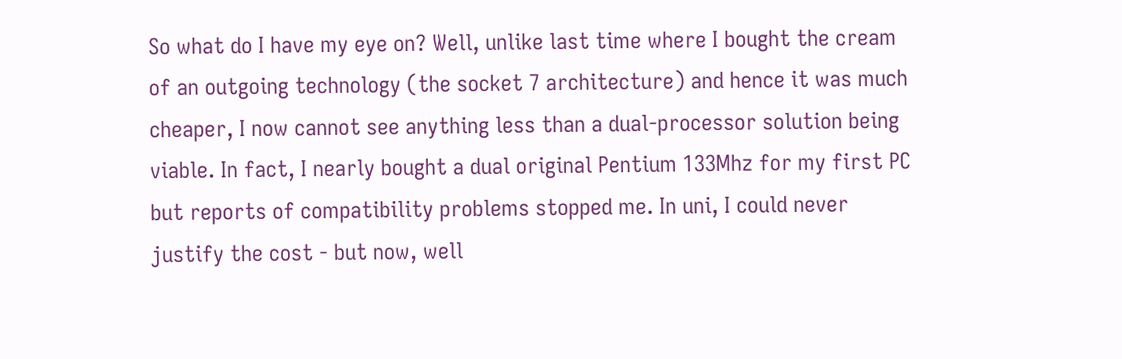So what do I have my eye on? Well, unlike last time where I bought the cream of an outgoing technology (the socket 7 architecture) and hence it was much cheaper, I now cannot see anything less than a dual-processor solution being viable. In fact, I nearly bought a dual original Pentium 133Mhz for my first PC but reports of compatibility problems stopped me. In uni, I could never justify the cost - but now, well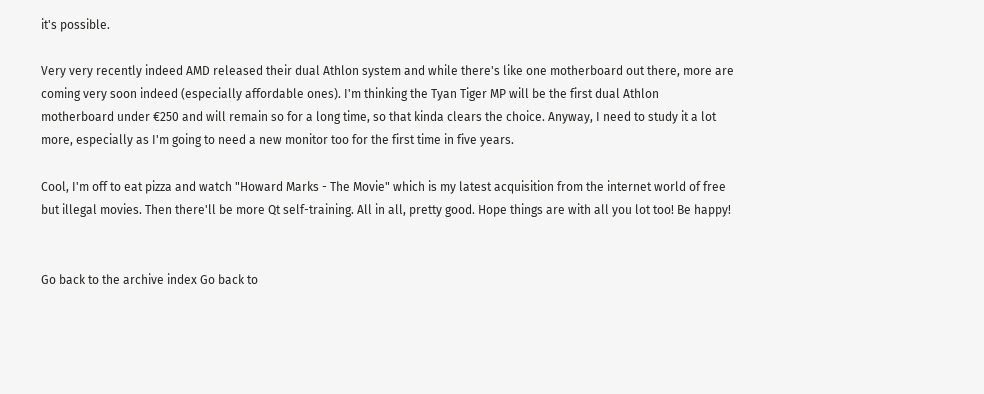it's possible.

Very very recently indeed AMD released their dual Athlon system and while there's like one motherboard out there, more are coming very soon indeed (especially affordable ones). I'm thinking the Tyan Tiger MP will be the first dual Athlon motherboard under €250 and will remain so for a long time, so that kinda clears the choice. Anyway, I need to study it a lot more, especially as I'm going to need a new monitor too for the first time in five years.

Cool, I'm off to eat pizza and watch "Howard Marks - The Movie" which is my latest acquisition from the internet world of free but illegal movies. Then there'll be more Qt self-training. All in all, pretty good. Hope things are with all you lot too! Be happy!


Go back to the archive index Go back to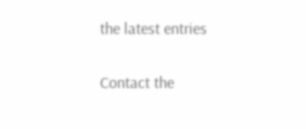the latest entries

Contact the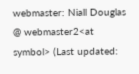webmaster: Niall Douglas @ webmaster2<at symbol> (Last updated: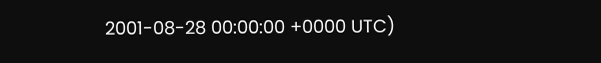2001-08-28 00:00:00 +0000 UTC)